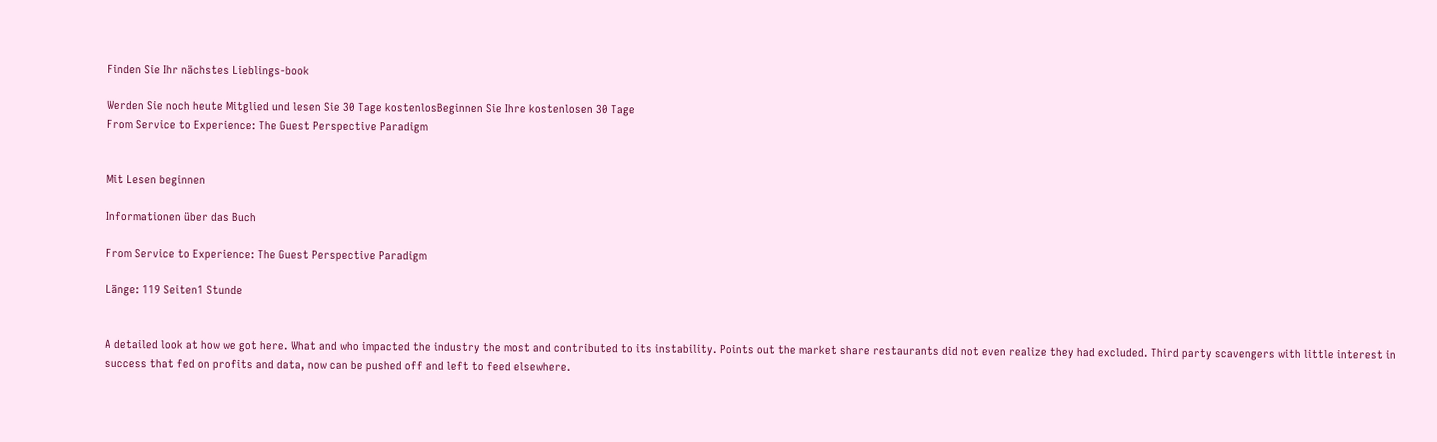Finden Sie Ihr nächstes Lieblings-book

Werden Sie noch heute Mitglied und lesen Sie 30 Tage kostenlosBeginnen Sie Ihre kostenlosen 30 Tage
From Service to Experience: The Guest Perspective Paradigm


Mit Lesen beginnen

Informationen über das Buch

From Service to Experience: The Guest Perspective Paradigm

Länge: 119 Seiten1 Stunde


A detailed look at how we got here. What and who impacted the industry the most and contributed to its instability. Points out the market share restaurants did not even realize they had excluded. Third party scavengers with little interest in success that fed on profits and data, now can be pushed off and left to feed elsewhere.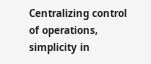Centralizing control of operations, simplicity in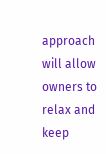approach will allow owners to relax and keep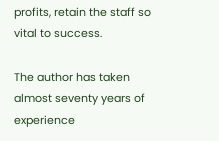profits, retain the staff so vital to success.

The author has taken almost seventy years of experience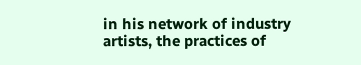in his network of industry artists, the practices of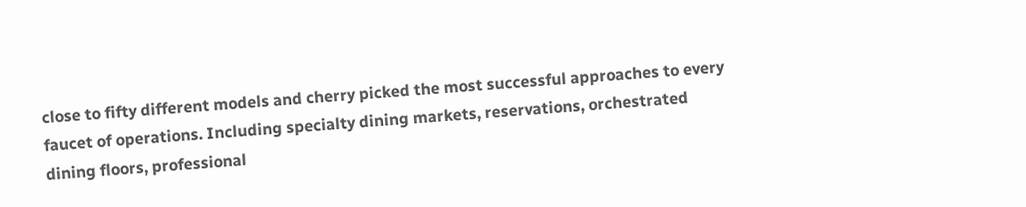close to fifty different models and cherry picked the most successful approaches to every faucet of operations. Including specialty dining markets, reservations, orchestrated dining floors, professional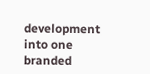development into one branded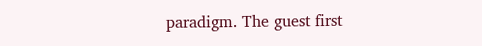paradigm. The guest first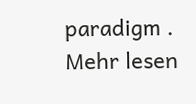paradigm .
Mehr lesen